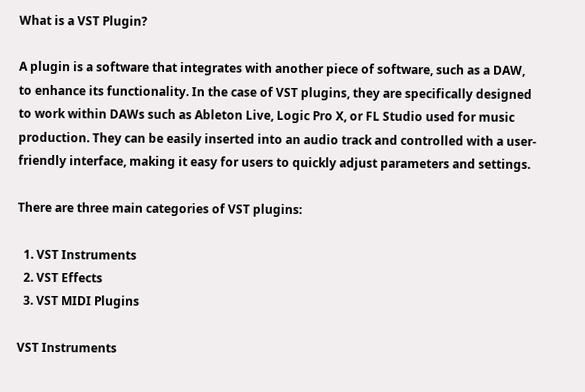What is a VST Plugin?

A plugin is a software that integrates with another piece of software, such as a DAW, to enhance its functionality. In the case of VST plugins, they are specifically designed to work within DAWs such as Ableton Live, Logic Pro X, or FL Studio used for music production. They can be easily inserted into an audio track and controlled with a user-friendly interface, making it easy for users to quickly adjust parameters and settings.

There are three main categories of VST plugins:

  1. VST Instruments
  2. VST Effects
  3. VST MIDI Plugins

VST Instruments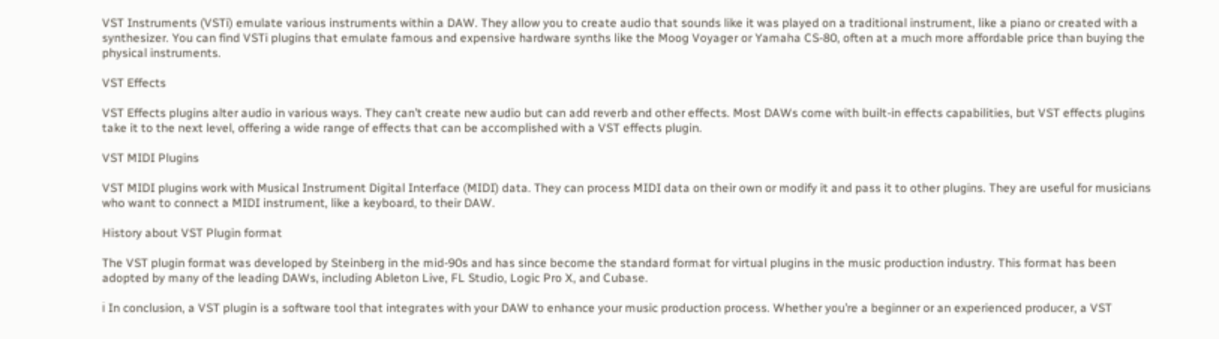VST Instruments (VSTi) emulate various instruments within a DAW. They allow you to create audio that sounds like it was played on a traditional instrument, like a piano or created with a synthesizer. You can find VSTi plugins that emulate famous and expensive hardware synths like the Moog Voyager or Yamaha CS-80, often at a much more affordable price than buying the physical instruments.

VST Effects

VST Effects plugins alter audio in various ways. They can’t create new audio but can add reverb and other effects. Most DAWs come with built-in effects capabilities, but VST effects plugins take it to the next level, offering a wide range of effects that can be accomplished with a VST effects plugin.

VST MIDI Plugins

VST MIDI plugins work with Musical Instrument Digital Interface (MIDI) data. They can process MIDI data on their own or modify it and pass it to other plugins. They are useful for musicians who want to connect a MIDI instrument, like a keyboard, to their DAW.

History about VST Plugin format

The VST plugin format was developed by Steinberg in the mid-90s and has since become the standard format for virtual plugins in the music production industry. This format has been adopted by many of the leading DAWs, including Ableton Live, FL Studio, Logic Pro X, and Cubase.

ℹ In conclusion, a VST plugin is a software tool that integrates with your DAW to enhance your music production process. Whether you’re a beginner or an experienced producer, a VST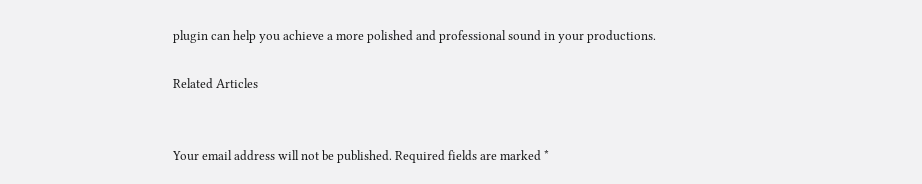plugin can help you achieve a more polished and professional sound in your productions.

Related Articles


Your email address will not be published. Required fields are marked *